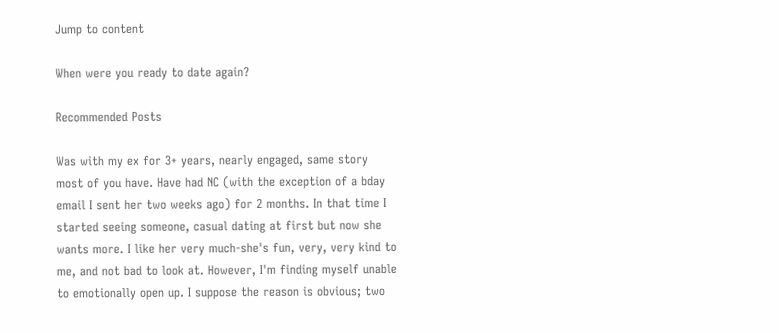Jump to content

When were you ready to date again?

Recommended Posts

Was with my ex for 3+ years, nearly engaged, same story most of you have. Have had NC (with the exception of a bday email I sent her two weeks ago) for 2 months. In that time I started seeing someone, casual dating at first but now she wants more. I like her very much-she's fun, very, very kind to me, and not bad to look at. However, I'm finding myself unable to emotionally open up. I suppose the reason is obvious; two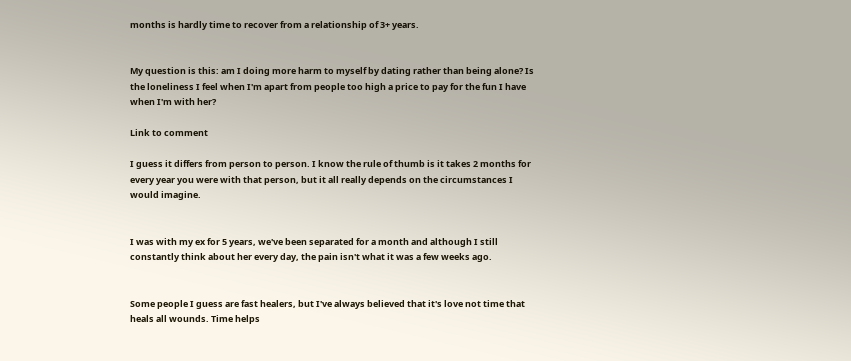months is hardly time to recover from a relationship of 3+ years.


My question is this: am I doing more harm to myself by dating rather than being alone? Is the loneliness I feel when I'm apart from people too high a price to pay for the fun I have when I'm with her?

Link to comment

I guess it differs from person to person. I know the rule of thumb is it takes 2 months for every year you were with that person, but it all really depends on the circumstances I would imagine.


I was with my ex for 5 years, we've been separated for a month and although I still constantly think about her every day, the pain isn't what it was a few weeks ago.


Some people I guess are fast healers, but I've always believed that it's love not time that heals all wounds. Time helps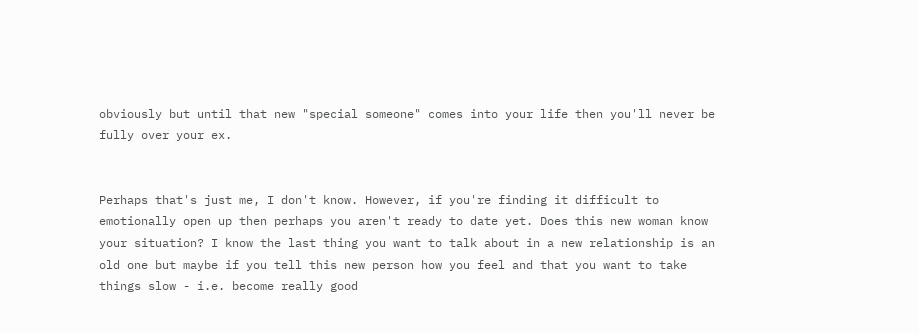obviously but until that new "special someone" comes into your life then you'll never be fully over your ex.


Perhaps that's just me, I don't know. However, if you're finding it difficult to emotionally open up then perhaps you aren't ready to date yet. Does this new woman know your situation? I know the last thing you want to talk about in a new relationship is an old one but maybe if you tell this new person how you feel and that you want to take things slow - i.e. become really good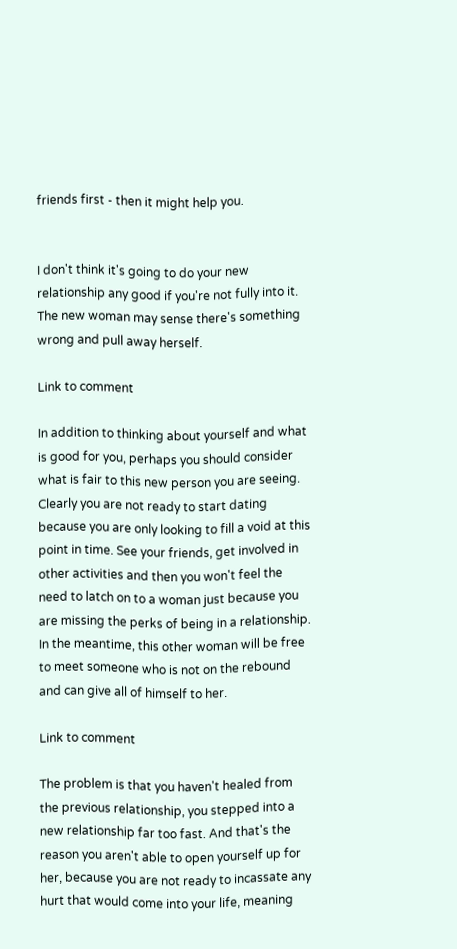friends first - then it might help you.


I don't think it's going to do your new relationship any good if you're not fully into it. The new woman may sense there's something wrong and pull away herself.

Link to comment

In addition to thinking about yourself and what is good for you, perhaps you should consider what is fair to this new person you are seeing. Clearly you are not ready to start dating because you are only looking to fill a void at this point in time. See your friends, get involved in other activities and then you won't feel the need to latch on to a woman just because you are missing the perks of being in a relationship. In the meantime, this other woman will be free to meet someone who is not on the rebound and can give all of himself to her.

Link to comment

The problem is that you haven't healed from the previous relationship, you stepped into a new relationship far too fast. And that's the reason you aren't able to open yourself up for her, because you are not ready to incassate any hurt that would come into your life, meaning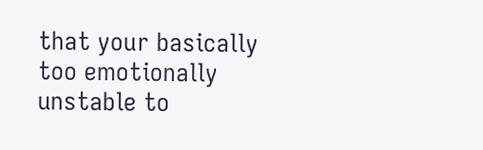that your basically too emotionally unstable to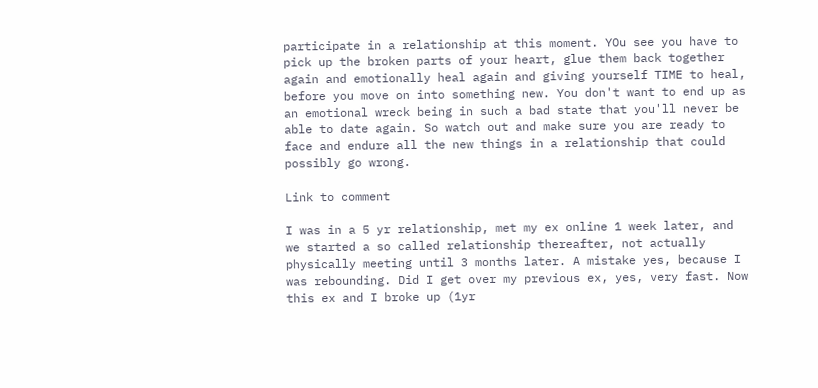participate in a relationship at this moment. YOu see you have to pick up the broken parts of your heart, glue them back together again and emotionally heal again and giving yourself TIME to heal, before you move on into something new. You don't want to end up as an emotional wreck being in such a bad state that you'll never be able to date again. So watch out and make sure you are ready to face and endure all the new things in a relationship that could possibly go wrong.

Link to comment

I was in a 5 yr relationship, met my ex online 1 week later, and we started a so called relationship thereafter, not actually physically meeting until 3 months later. A mistake yes, because I was rebounding. Did I get over my previous ex, yes, very fast. Now this ex and I broke up (1yr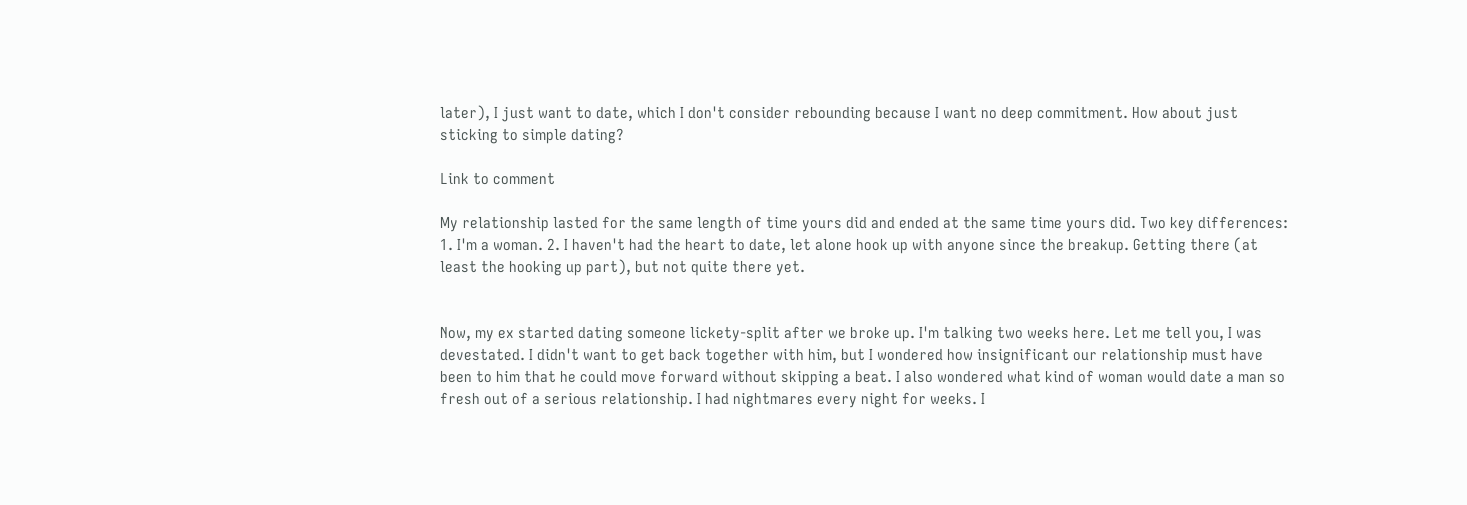later), I just want to date, which I don't consider rebounding because I want no deep commitment. How about just sticking to simple dating?

Link to comment

My relationship lasted for the same length of time yours did and ended at the same time yours did. Two key differences: 1. I'm a woman. 2. I haven't had the heart to date, let alone hook up with anyone since the breakup. Getting there (at least the hooking up part), but not quite there yet.


Now, my ex started dating someone lickety-split after we broke up. I'm talking two weeks here. Let me tell you, I was devestated. I didn't want to get back together with him, but I wondered how insignificant our relationship must have been to him that he could move forward without skipping a beat. I also wondered what kind of woman would date a man so fresh out of a serious relationship. I had nightmares every night for weeks. I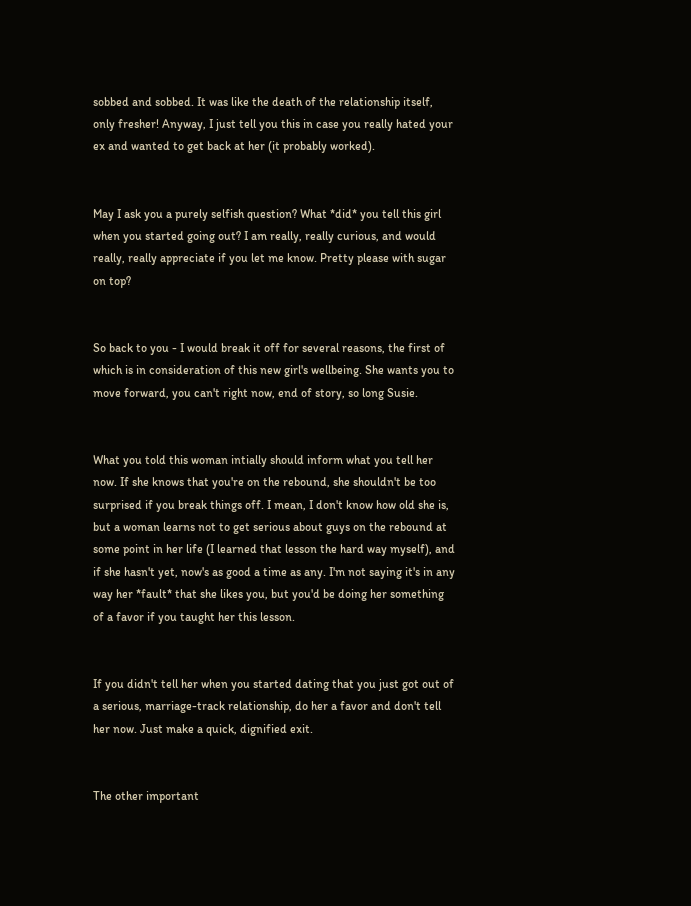sobbed and sobbed. It was like the death of the relationship itself, only fresher! Anyway, I just tell you this in case you really hated your ex and wanted to get back at her (it probably worked).


May I ask you a purely selfish question? What *did* you tell this girl when you started going out? I am really, really curious, and would really, really appreciate if you let me know. Pretty please with sugar on top?


So back to you - I would break it off for several reasons, the first of which is in consideration of this new girl's wellbeing. She wants you to move forward, you can't right now, end of story, so long Susie.


What you told this woman intially should inform what you tell her now. If she knows that you're on the rebound, she shouldn't be too surprised if you break things off. I mean, I don't know how old she is, but a woman learns not to get serious about guys on the rebound at some point in her life (I learned that lesson the hard way myself), and if she hasn't yet, now's as good a time as any. I'm not saying it's in any way her *fault* that she likes you, but you'd be doing her something of a favor if you taught her this lesson.


If you didn't tell her when you started dating that you just got out of a serious, marriage-track relationship, do her a favor and don't tell her now. Just make a quick, dignified exit.


The other important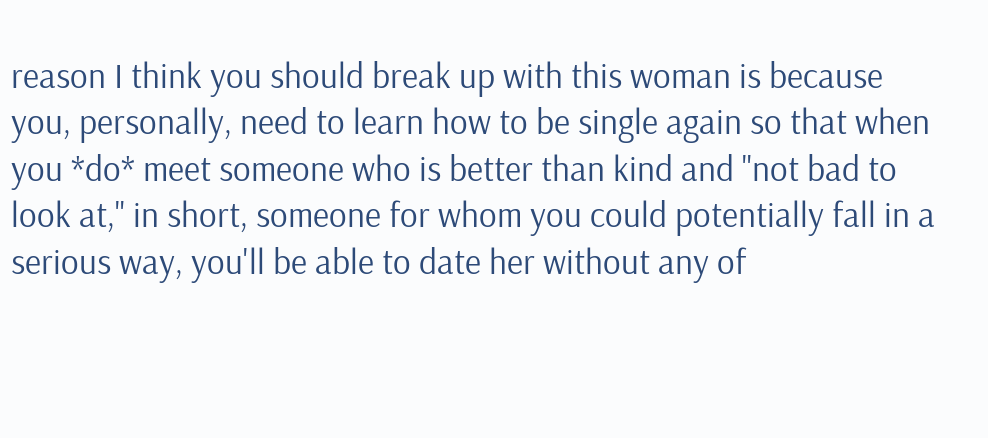reason I think you should break up with this woman is because you, personally, need to learn how to be single again so that when you *do* meet someone who is better than kind and "not bad to look at," in short, someone for whom you could potentially fall in a serious way, you'll be able to date her without any of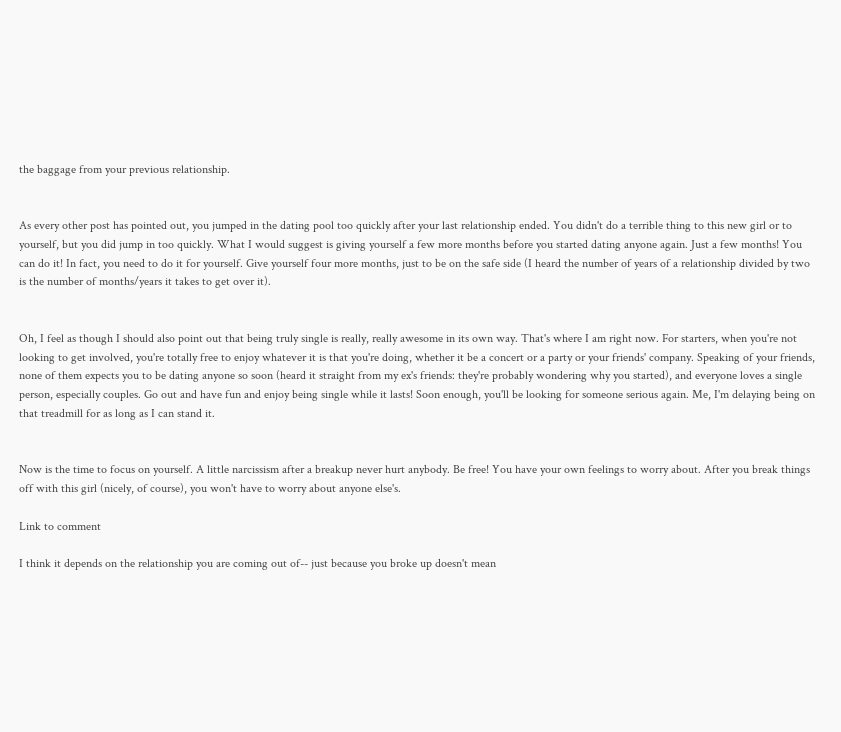the baggage from your previous relationship.


As every other post has pointed out, you jumped in the dating pool too quickly after your last relationship ended. You didn't do a terrible thing to this new girl or to yourself, but you did jump in too quickly. What I would suggest is giving yourself a few more months before you started dating anyone again. Just a few months! You can do it! In fact, you need to do it for yourself. Give yourself four more months, just to be on the safe side (I heard the number of years of a relationship divided by two is the number of months/years it takes to get over it).


Oh, I feel as though I should also point out that being truly single is really, really awesome in its own way. That's where I am right now. For starters, when you're not looking to get involved, you're totally free to enjoy whatever it is that you're doing, whether it be a concert or a party or your friends' company. Speaking of your friends, none of them expects you to be dating anyone so soon (heard it straight from my ex's friends: they're probably wondering why you started), and everyone loves a single person, especially couples. Go out and have fun and enjoy being single while it lasts! Soon enough, you'll be looking for someone serious again. Me, I'm delaying being on that treadmill for as long as I can stand it.


Now is the time to focus on yourself. A little narcissism after a breakup never hurt anybody. Be free! You have your own feelings to worry about. After you break things off with this girl (nicely, of course), you won't have to worry about anyone else's.

Link to comment

I think it depends on the relationship you are coming out of-- just because you broke up doesn't mean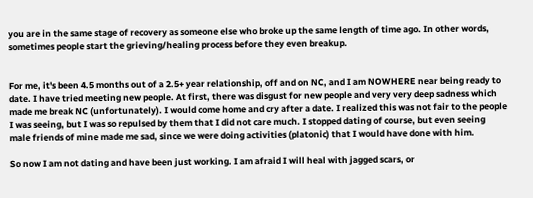you are in the same stage of recovery as someone else who broke up the same length of time ago. In other words, sometimes people start the grieving/healing process before they even breakup.


For me, it's been 4.5 months out of a 2.5+ year relationship, off and on NC, and I am NOWHERE near being ready to date. I have tried meeting new people. At first, there was disgust for new people and very very deep sadness which made me break NC (unfortunately). I would come home and cry after a date. I realized this was not fair to the people I was seeing, but I was so repulsed by them that I did not care much. I stopped dating of course, but even seeing male friends of mine made me sad, since we were doing activities (platonic) that I would have done with him.

So now I am not dating and have been just working. I am afraid I will heal with jagged scars, or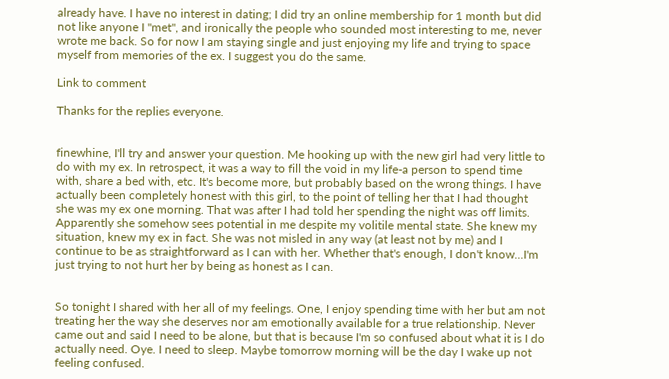already have. I have no interest in dating; I did try an online membership for 1 month but did not like anyone I "met", and ironically the people who sounded most interesting to me, never wrote me back. So for now I am staying single and just enjoying my life and trying to space myself from memories of the ex. I suggest you do the same.

Link to comment

Thanks for the replies everyone.


finewhine, I'll try and answer your question. Me hooking up with the new girl had very little to do with my ex. In retrospect, it was a way to fill the void in my life-a person to spend time with, share a bed with, etc. It's become more, but probably based on the wrong things. I have actually been completely honest with this girl, to the point of telling her that I had thought she was my ex one morning. That was after I had told her spending the night was off limits. Apparently she somehow sees potential in me despite my volitile mental state. She knew my situation, knew my ex in fact. She was not misled in any way (at least not by me) and I continue to be as straightforward as I can with her. Whether that's enough, I don't know...I'm just trying to not hurt her by being as honest as I can.


So tonight I shared with her all of my feelings. One, I enjoy spending time with her but am not treating her the way she deserves nor am emotionally available for a true relationship. Never came out and said I need to be alone, but that is because I'm so confused about what it is I do actually need. Oye. I need to sleep. Maybe tomorrow morning will be the day I wake up not feeling confused.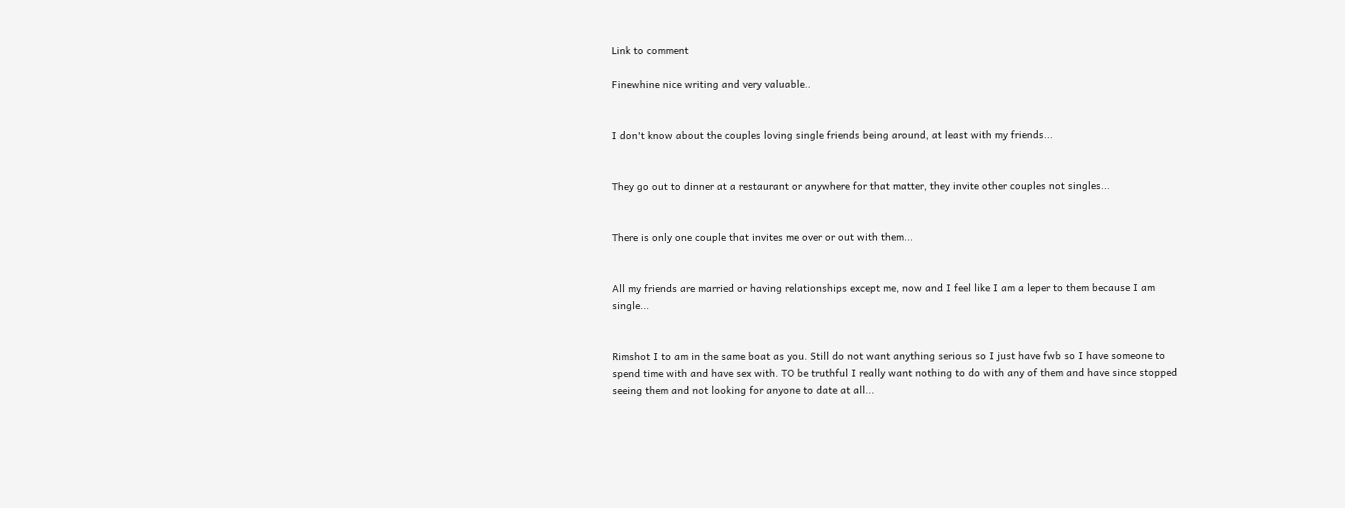Link to comment

Finewhine nice writing and very valuable..


I don't know about the couples loving single friends being around, at least with my friends...


They go out to dinner at a restaurant or anywhere for that matter, they invite other couples not singles...


There is only one couple that invites me over or out with them...


All my friends are married or having relationships except me, now and I feel like I am a leper to them because I am single...


Rimshot I to am in the same boat as you. Still do not want anything serious so I just have fwb so I have someone to spend time with and have sex with. TO be truthful I really want nothing to do with any of them and have since stopped seeing them and not looking for anyone to date at all...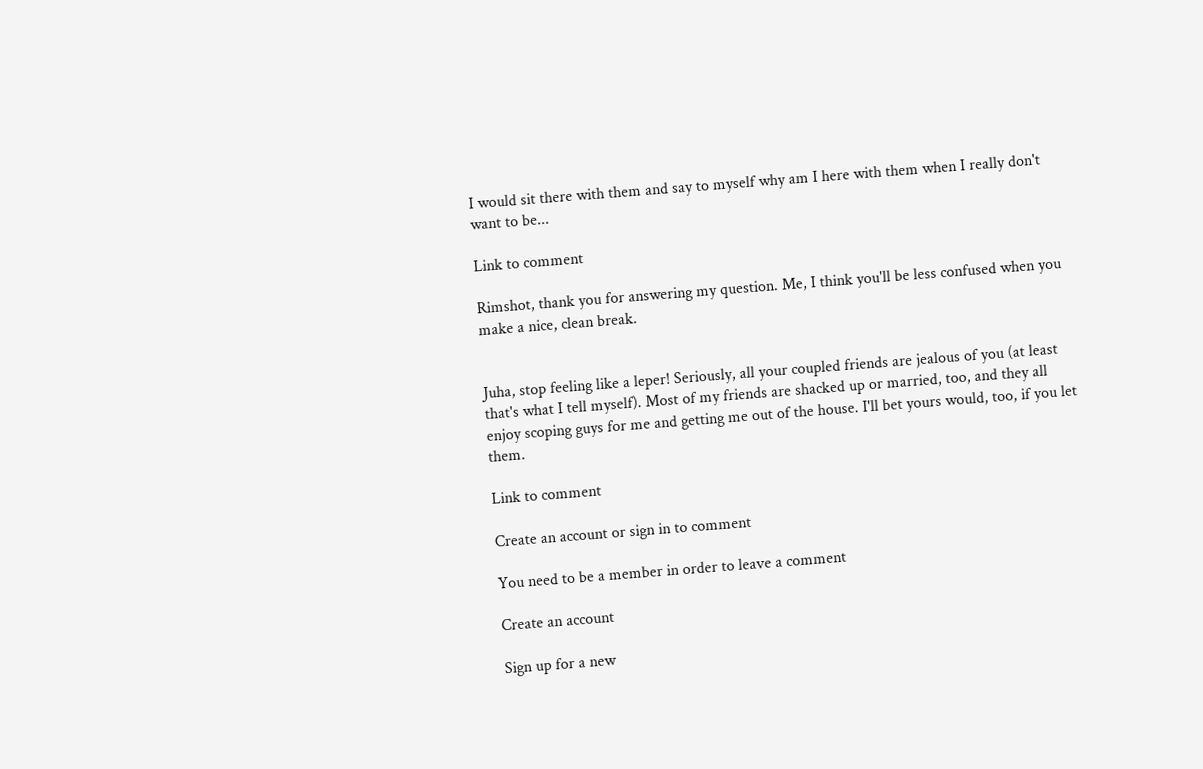I would sit there with them and say to myself why am I here with them when I really don't want to be...

Link to comment

Rimshot, thank you for answering my question. Me, I think you'll be less confused when you make a nice, clean break.


Juha, stop feeling like a leper! Seriously, all your coupled friends are jealous of you (at least that's what I tell myself). Most of my friends are shacked up or married, too, and they all enjoy scoping guys for me and getting me out of the house. I'll bet yours would, too, if you let them.

Link to comment

Create an account or sign in to comment

You need to be a member in order to leave a comment

Create an account

Sign up for a new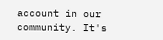account in our community. It's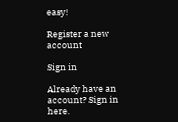easy!

Register a new account

Sign in

Already have an account? Sign in here.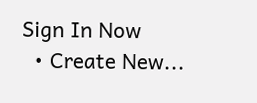Sign In Now
  • Create New...